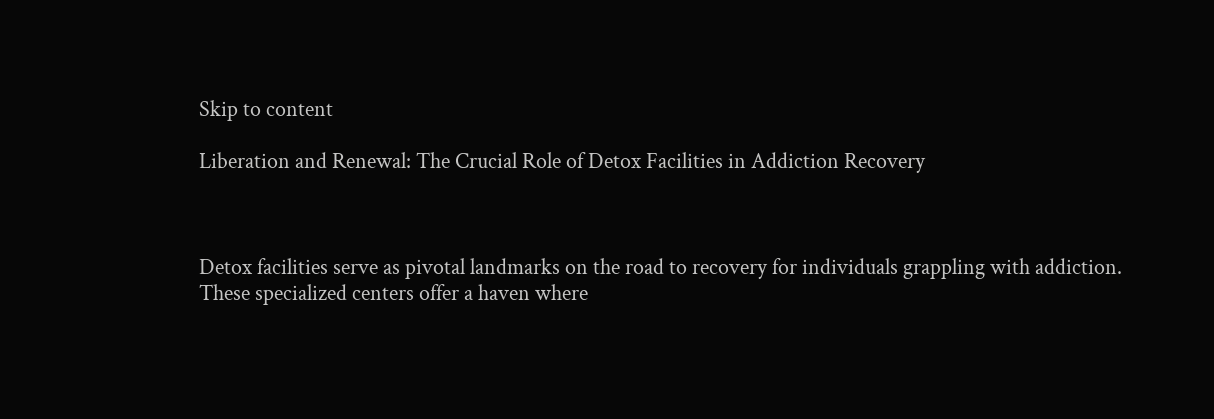Skip to content

Liberation and Renewal: The Crucial Role of Detox Facilities in Addiction Recovery



Detox facilities serve as pivotal landmarks on the road to recovery for individuals grappling with addiction. These specialized centers offer a haven where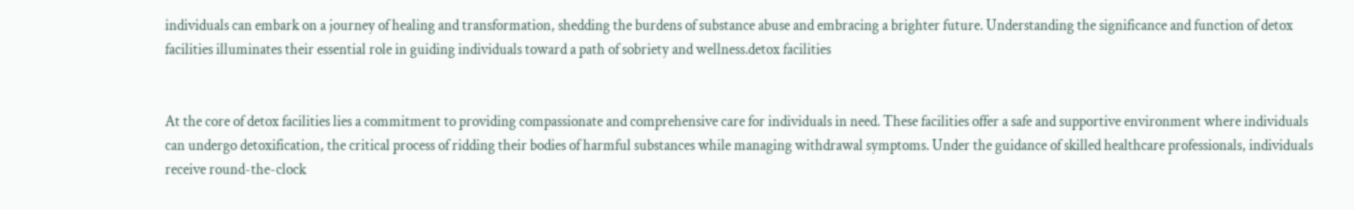individuals can embark on a journey of healing and transformation, shedding the burdens of substance abuse and embracing a brighter future. Understanding the significance and function of detox facilities illuminates their essential role in guiding individuals toward a path of sobriety and wellness.detox facilities


At the core of detox facilities lies a commitment to providing compassionate and comprehensive care for individuals in need. These facilities offer a safe and supportive environment where individuals can undergo detoxification, the critical process of ridding their bodies of harmful substances while managing withdrawal symptoms. Under the guidance of skilled healthcare professionals, individuals receive round-the-clock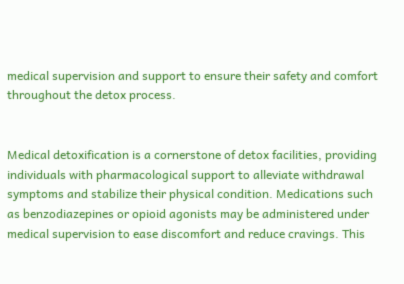medical supervision and support to ensure their safety and comfort throughout the detox process.


Medical detoxification is a cornerstone of detox facilities, providing individuals with pharmacological support to alleviate withdrawal symptoms and stabilize their physical condition. Medications such as benzodiazepines or opioid agonists may be administered under medical supervision to ease discomfort and reduce cravings. This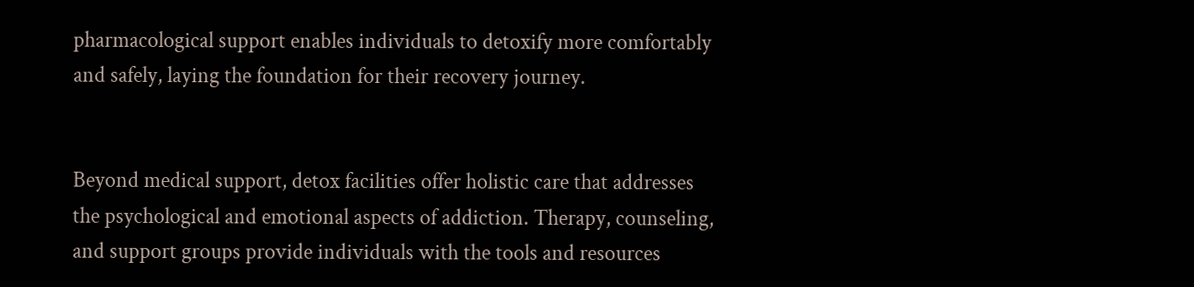pharmacological support enables individuals to detoxify more comfortably and safely, laying the foundation for their recovery journey.


Beyond medical support, detox facilities offer holistic care that addresses the psychological and emotional aspects of addiction. Therapy, counseling, and support groups provide individuals with the tools and resources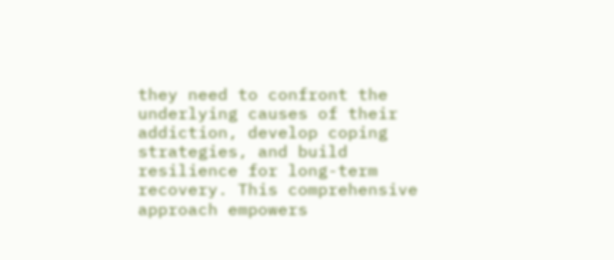they need to confront the underlying causes of their addiction, develop coping strategies, and build resilience for long-term recovery. This comprehensive approach empowers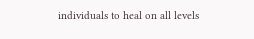individuals to heal on all levels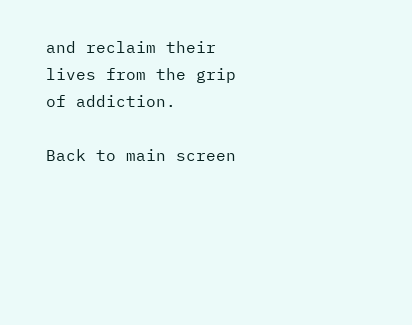and reclaim their lives from the grip of addiction.

Back to main screen